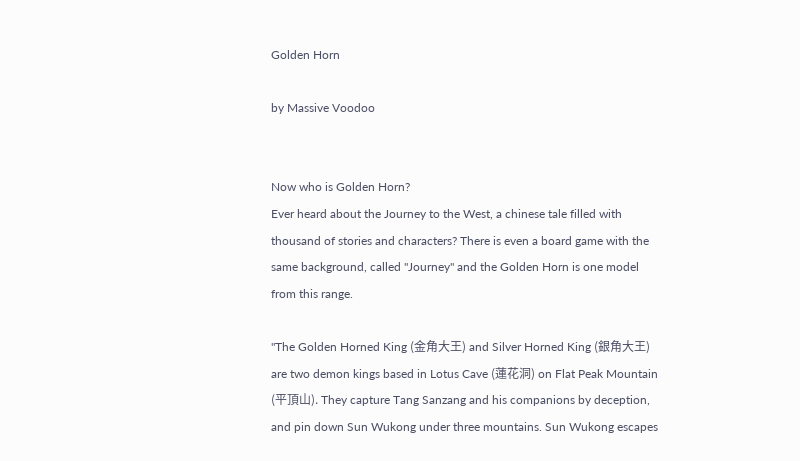Golden Horn

by Massive Voodoo


Now who is Golden Horn?
Ever heard about the Journey to the West, a chinese tale filled with thousand of stories and characters? There is even a board game with the same background, called "Journey" and the Golden Horn is one model from this range.

"The Golden Horned King (金角大王) and Silver Horned King (銀角大王) are two demon kings based in Lotus Cave (蓮花洞) on Flat Peak Mountain (平頂山). They capture Tang Sanzang and his companions by deception, and pin down Sun Wukong under three mountains. Sun Wukong escapes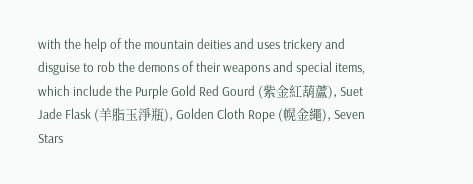with the help of the mountain deities and uses trickery and disguise to rob the demons of their weapons and special items, which include the Purple Gold Red Gourd (紫金紅葫蘆), Suet Jade Flask (羊脂玉淨瓶), Golden Cloth Rope (幌金繩), Seven Stars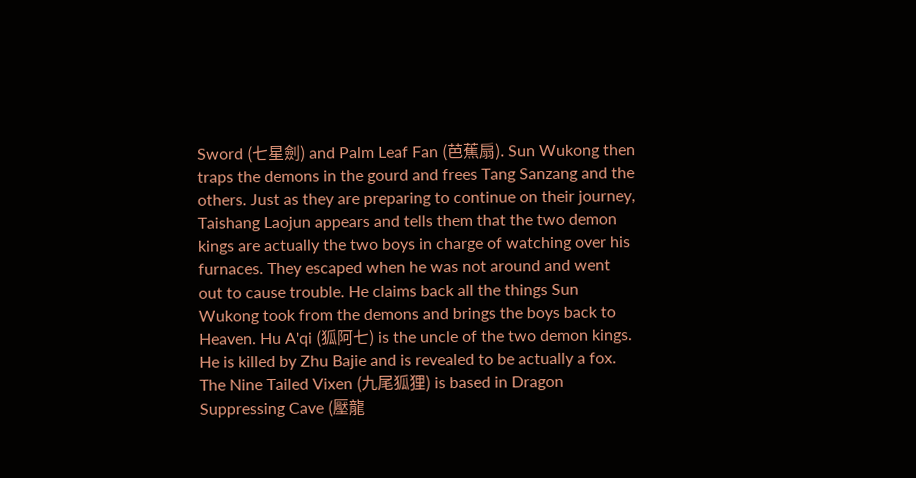Sword (七星劍) and Palm Leaf Fan (芭蕉扇). Sun Wukong then traps the demons in the gourd and frees Tang Sanzang and the others. Just as they are preparing to continue on their journey, Taishang Laojun appears and tells them that the two demon kings are actually the two boys in charge of watching over his furnaces. They escaped when he was not around and went out to cause trouble. He claims back all the things Sun Wukong took from the demons and brings the boys back to Heaven. Hu A'qi (狐阿七) is the uncle of the two demon kings. He is killed by Zhu Bajie and is revealed to be actually a fox. The Nine Tailed Vixen (九尾狐狸) is based in Dragon Suppressing Cave (壓龍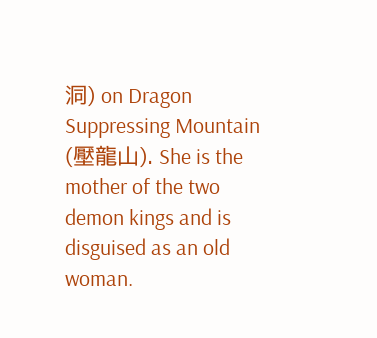洞) on Dragon Suppressing Mountain (壓龍山). She is the mother of the two demon kings and is disguised as an old woman.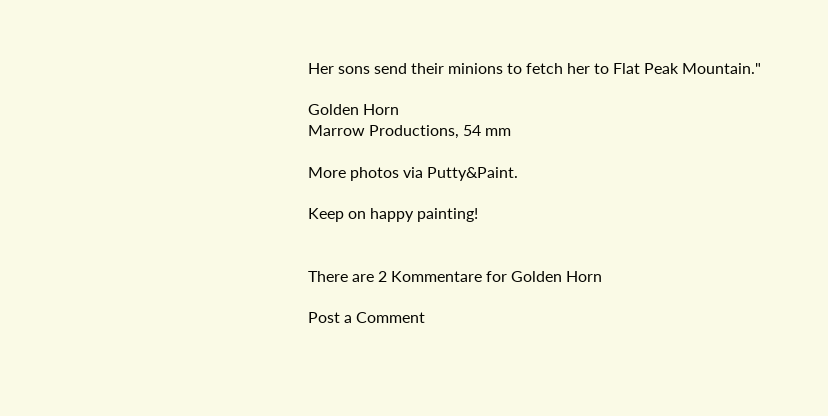Her sons send their minions to fetch her to Flat Peak Mountain."

Golden Horn
Marrow Productions, 54 mm

More photos via Putty&Paint.

Keep on happy painting!


There are 2 Kommentare for Golden Horn

Post a Comment